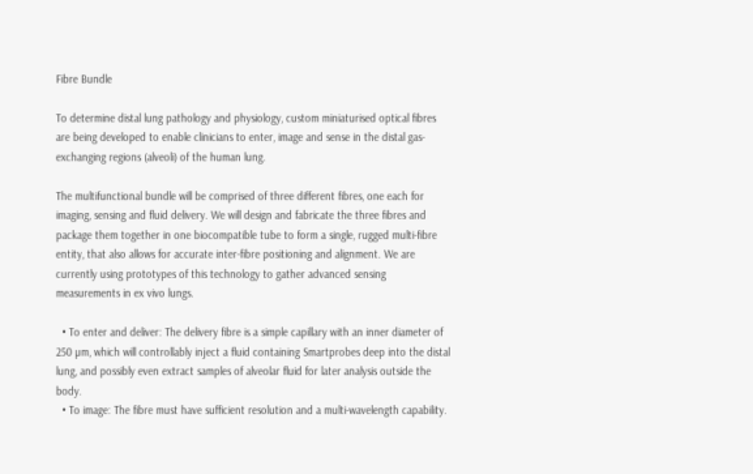Fibre Bundle

To determine distal lung pathology and physiology, custom miniaturised optical fibres are being developed to enable clinicians to enter, image and sense in the distal gas-exchanging regions (alveoli) of the human lung.

The multifunctional bundle will be comprised of three different fibres, one each for imaging, sensing and fluid delivery. We will design and fabricate the three fibres and package them together in one biocompatible tube to form a single, rugged multi-fibre entity, that also allows for accurate inter-fibre positioning and alignment. We are currently using prototypes of this technology to gather advanced sensing measurements in ex vivo lungs.

  • To enter and deliver: The delivery fibre is a simple capillary with an inner diameter of 250 µm, which will controllably inject a fluid containing Smartprobes deep into the distal lung, and possibly even extract samples of alveolar fluid for later analysis outside the body.
  • To image: The fibre must have sufficient resolution and a multi-wavelength capability.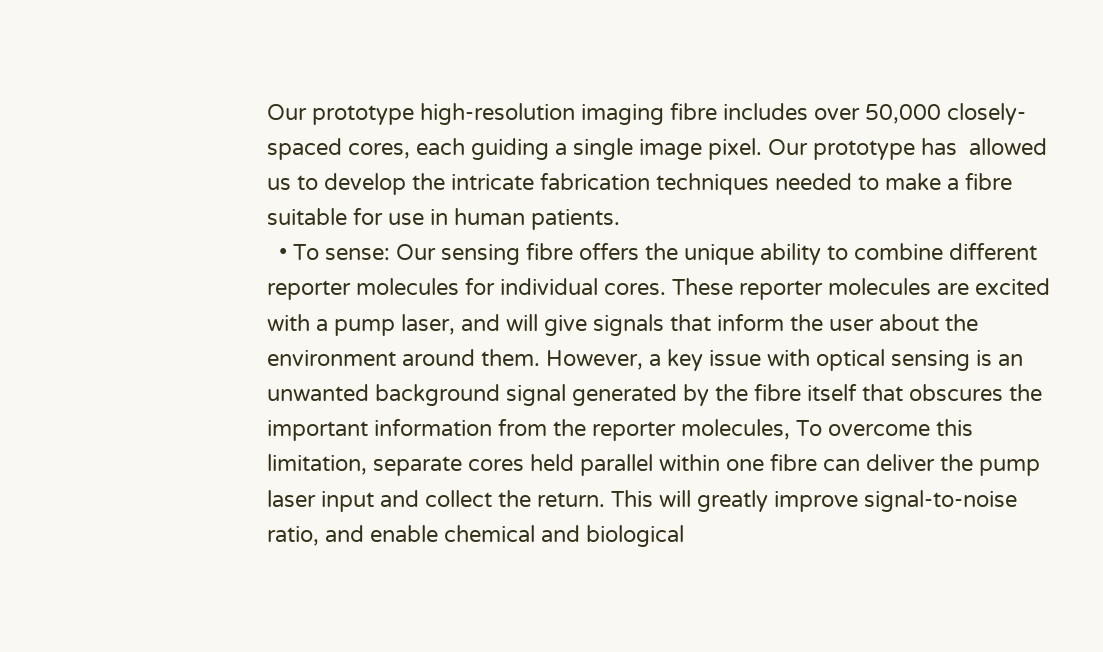Our prototype high-resolution imaging fibre includes over 50,000 closely-spaced cores, each guiding a single image pixel. Our prototype has  allowed us to develop the intricate fabrication techniques needed to make a fibre suitable for use in human patients.
  • To sense: Our sensing fibre offers the unique ability to combine different reporter molecules for individual cores. These reporter molecules are excited with a pump laser, and will give signals that inform the user about the environment around them. However, a key issue with optical sensing is an unwanted background signal generated by the fibre itself that obscures the important information from the reporter molecules, To overcome this limitation, separate cores held parallel within one fibre can deliver the pump laser input and collect the return. This will greatly improve signal-to-noise ratio, and enable chemical and biological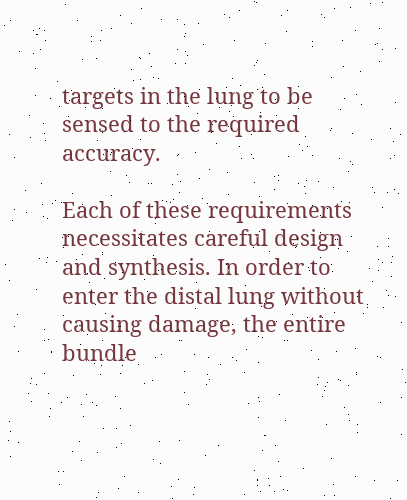targets in the lung to be sensed to the required accuracy.

Each of these requirements necessitates careful design and synthesis. In order to enter the distal lung without causing damage, the entire bundle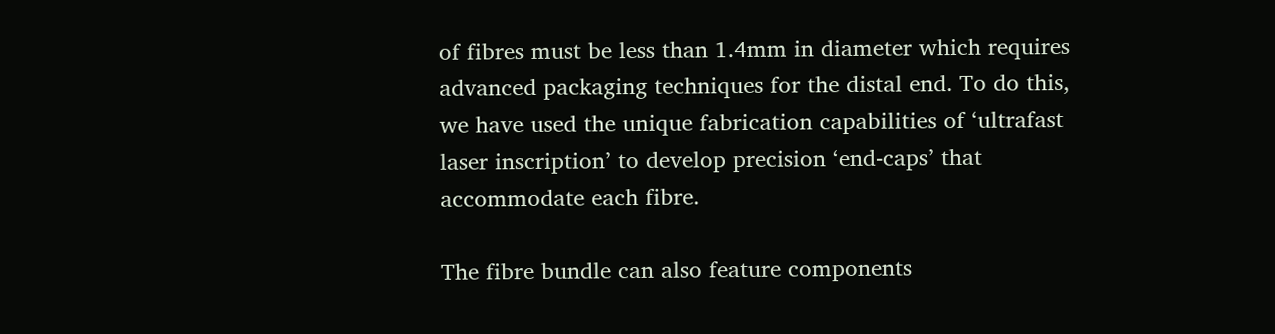of fibres must be less than 1.4mm in diameter which requires advanced packaging techniques for the distal end. To do this, we have used the unique fabrication capabilities of ‘ultrafast laser inscription’ to develop precision ‘end-caps’ that accommodate each fibre.

The fibre bundle can also feature components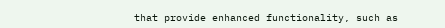that provide enhanced functionality, such as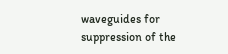waveguides for suppression of the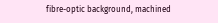fibre-optic background, machined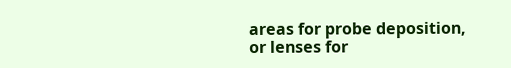areas for probe deposition, or lenses for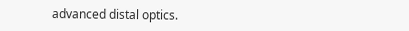advanced distal optics.